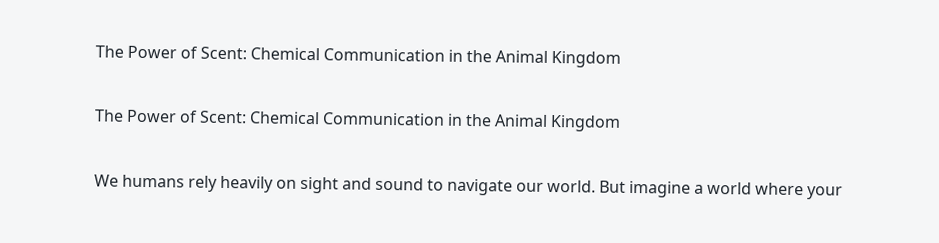The Power of Scent: Chemical Communication in the Animal Kingdom

The Power of Scent: Chemical Communication in the Animal Kingdom

We humans rely heavily on sight and sound to navigate our world. But imagine a world where your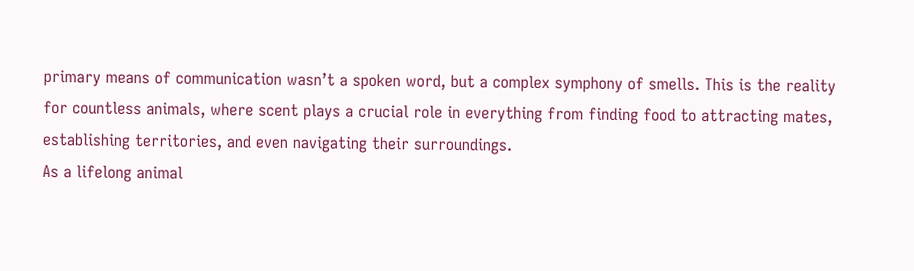primary means of communication wasn’t a spoken word, but a complex symphony of smells. This is the reality for countless animals, where scent plays a crucial role in everything from finding food to attracting mates, establishing territories, and even navigating their surroundings.
As a lifelong animal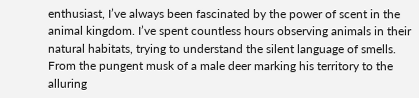enthusiast, I’ve always been fascinated by the power of scent in the animal kingdom. I’ve spent countless hours observing animals in their natural habitats, trying to understand the silent language of smells. From the pungent musk of a male deer marking his territory to the alluring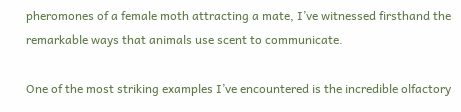pheromones of a female moth attracting a mate, I’ve witnessed firsthand the remarkable ways that animals use scent to communicate.

One of the most striking examples I’ve encountered is the incredible olfactory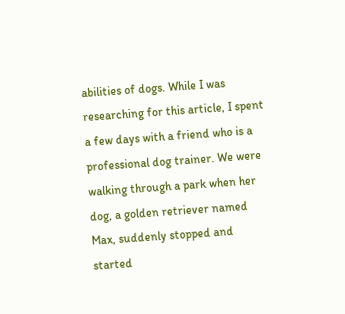abilities of dogs. While I was researching for this article, I spent a few days with a friend who is a professional dog trainer. We were walking through a park when her dog, a golden retriever named Max, suddenly stopped and started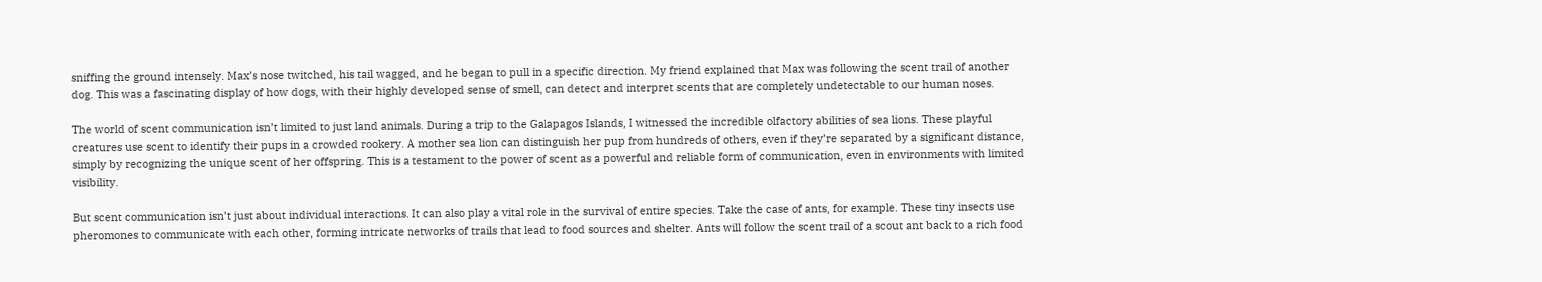sniffing the ground intensely. Max’s nose twitched, his tail wagged, and he began to pull in a specific direction. My friend explained that Max was following the scent trail of another dog. This was a fascinating display of how dogs, with their highly developed sense of smell, can detect and interpret scents that are completely undetectable to our human noses.

The world of scent communication isn’t limited to just land animals. During a trip to the Galapagos Islands, I witnessed the incredible olfactory abilities of sea lions. These playful creatures use scent to identify their pups in a crowded rookery. A mother sea lion can distinguish her pup from hundreds of others, even if they’re separated by a significant distance, simply by recognizing the unique scent of her offspring. This is a testament to the power of scent as a powerful and reliable form of communication, even in environments with limited visibility.

But scent communication isn’t just about individual interactions. It can also play a vital role in the survival of entire species. Take the case of ants, for example. These tiny insects use pheromones to communicate with each other, forming intricate networks of trails that lead to food sources and shelter. Ants will follow the scent trail of a scout ant back to a rich food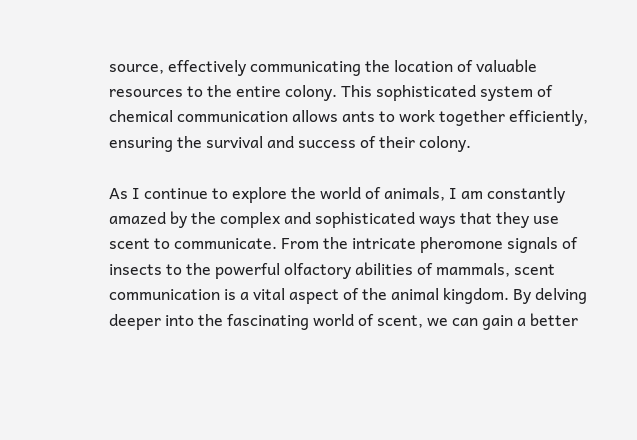source, effectively communicating the location of valuable resources to the entire colony. This sophisticated system of chemical communication allows ants to work together efficiently, ensuring the survival and success of their colony.

As I continue to explore the world of animals, I am constantly amazed by the complex and sophisticated ways that they use scent to communicate. From the intricate pheromone signals of insects to the powerful olfactory abilities of mammals, scent communication is a vital aspect of the animal kingdom. By delving deeper into the fascinating world of scent, we can gain a better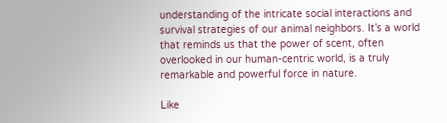understanding of the intricate social interactions and survival strategies of our animal neighbors. It’s a world that reminds us that the power of scent, often overlooked in our human-centric world, is a truly remarkable and powerful force in nature.

Like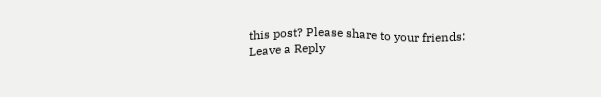this post? Please share to your friends:
Leave a Reply